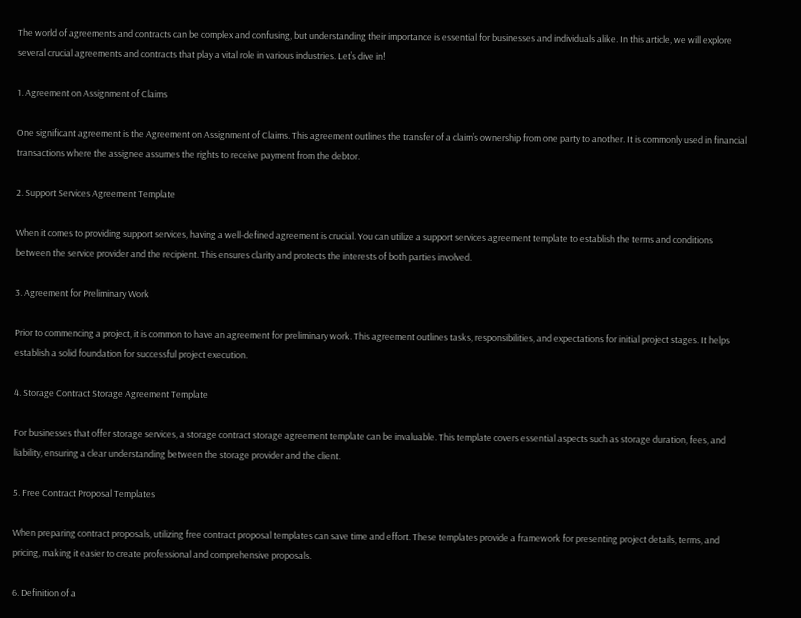The world of agreements and contracts can be complex and confusing, but understanding their importance is essential for businesses and individuals alike. In this article, we will explore several crucial agreements and contracts that play a vital role in various industries. Let’s dive in!

1. Agreement on Assignment of Claims

One significant agreement is the Agreement on Assignment of Claims. This agreement outlines the transfer of a claim’s ownership from one party to another. It is commonly used in financial transactions where the assignee assumes the rights to receive payment from the debtor.

2. Support Services Agreement Template

When it comes to providing support services, having a well-defined agreement is crucial. You can utilize a support services agreement template to establish the terms and conditions between the service provider and the recipient. This ensures clarity and protects the interests of both parties involved.

3. Agreement for Preliminary Work

Prior to commencing a project, it is common to have an agreement for preliminary work. This agreement outlines tasks, responsibilities, and expectations for initial project stages. It helps establish a solid foundation for successful project execution.

4. Storage Contract Storage Agreement Template

For businesses that offer storage services, a storage contract storage agreement template can be invaluable. This template covers essential aspects such as storage duration, fees, and liability, ensuring a clear understanding between the storage provider and the client.

5. Free Contract Proposal Templates

When preparing contract proposals, utilizing free contract proposal templates can save time and effort. These templates provide a framework for presenting project details, terms, and pricing, making it easier to create professional and comprehensive proposals.

6. Definition of a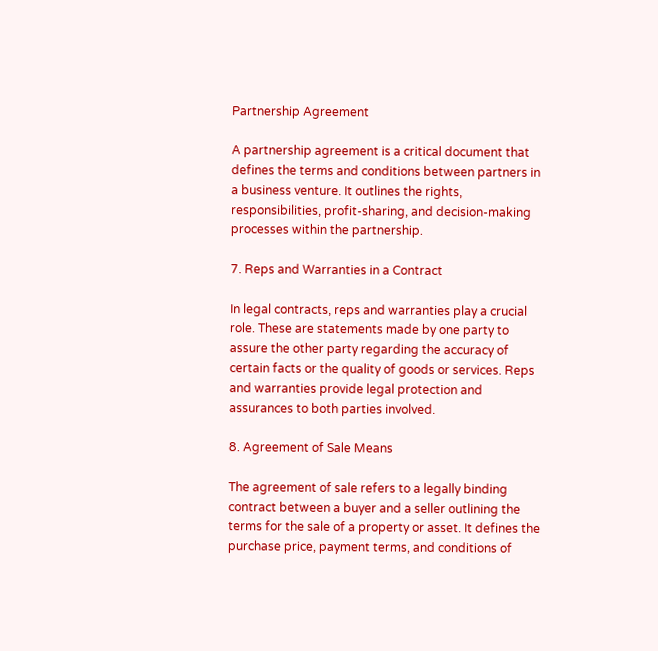Partnership Agreement

A partnership agreement is a critical document that defines the terms and conditions between partners in a business venture. It outlines the rights, responsibilities, profit-sharing, and decision-making processes within the partnership.

7. Reps and Warranties in a Contract

In legal contracts, reps and warranties play a crucial role. These are statements made by one party to assure the other party regarding the accuracy of certain facts or the quality of goods or services. Reps and warranties provide legal protection and assurances to both parties involved.

8. Agreement of Sale Means

The agreement of sale refers to a legally binding contract between a buyer and a seller outlining the terms for the sale of a property or asset. It defines the purchase price, payment terms, and conditions of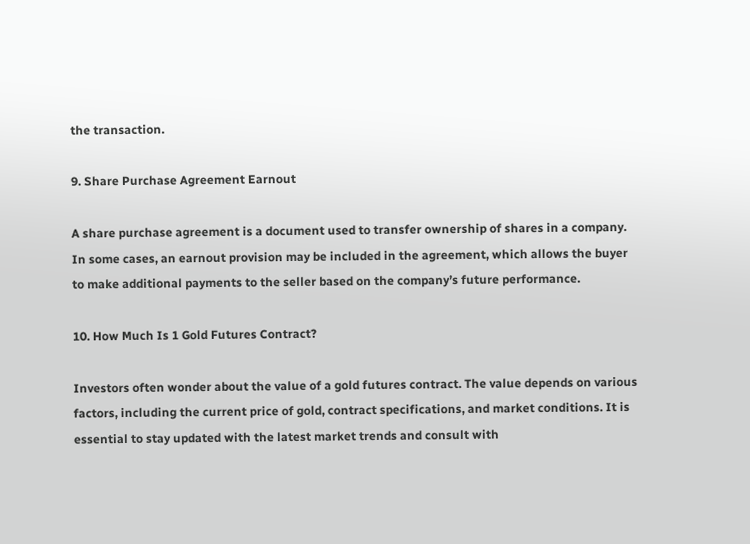the transaction.

9. Share Purchase Agreement Earnout

A share purchase agreement is a document used to transfer ownership of shares in a company. In some cases, an earnout provision may be included in the agreement, which allows the buyer to make additional payments to the seller based on the company’s future performance.

10. How Much Is 1 Gold Futures Contract?

Investors often wonder about the value of a gold futures contract. The value depends on various factors, including the current price of gold, contract specifications, and market conditions. It is essential to stay updated with the latest market trends and consult with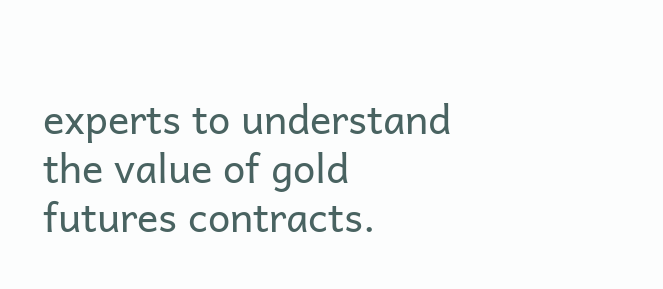experts to understand the value of gold futures contracts.